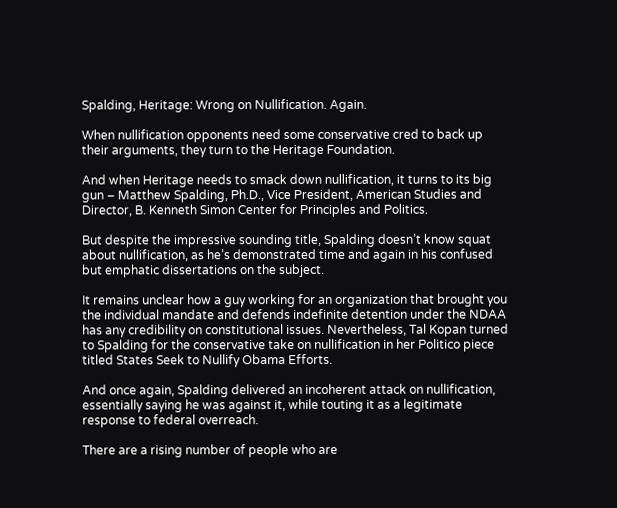Spalding, Heritage: Wrong on Nullification. Again.

When nullification opponents need some conservative cred to back up their arguments, they turn to the Heritage Foundation.

And when Heritage needs to smack down nullification, it turns to its big gun – Matthew Spalding, Ph.D., Vice President, American Studies and Director, B. Kenneth Simon Center for Principles and Politics.

But despite the impressive sounding title, Spalding doesn’t know squat about nullification, as he’s demonstrated time and again in his confused but emphatic dissertations on the subject.

It remains unclear how a guy working for an organization that brought you the individual mandate and defends indefinite detention under the NDAA has any credibility on constitutional issues. Nevertheless, Tal Kopan turned to Spalding for the conservative take on nullification in her Politico piece titled States Seek to Nullify Obama Efforts.

And once again, Spalding delivered an incoherent attack on nullification, essentially saying he was against it, while touting it as a legitimate response to federal overreach.

There are a rising number of people who are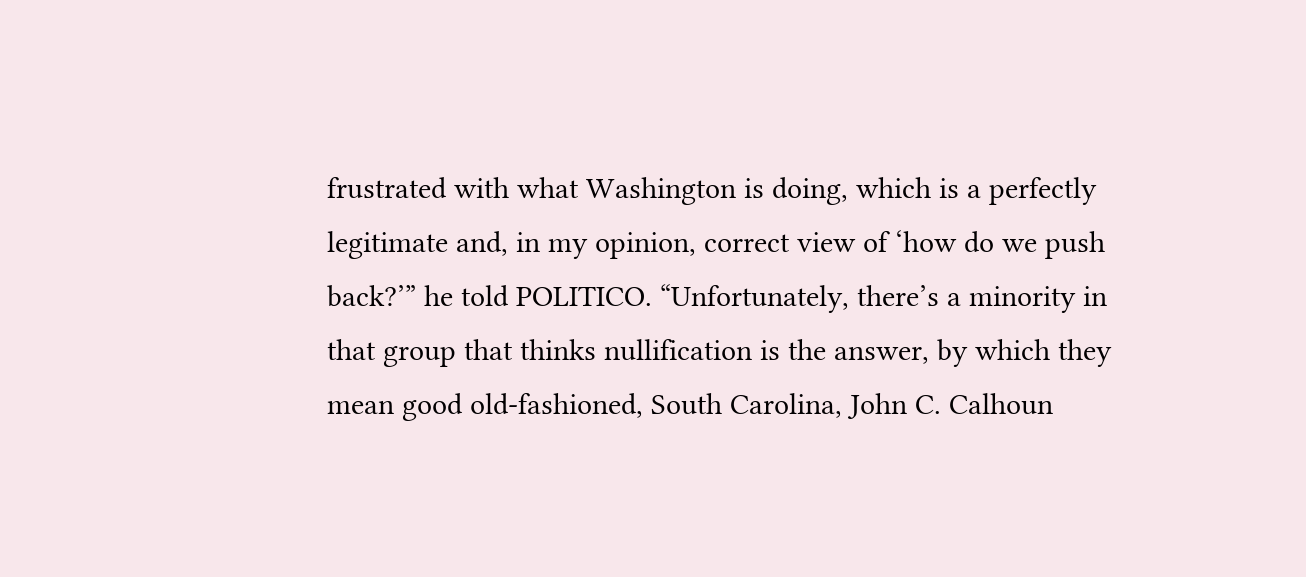frustrated with what Washington is doing, which is a perfectly legitimate and, in my opinion, correct view of ‘how do we push back?’” he told POLITICO. “Unfortunately, there’s a minority in that group that thinks nullification is the answer, by which they mean good old-fashioned, South Carolina, John C. Calhoun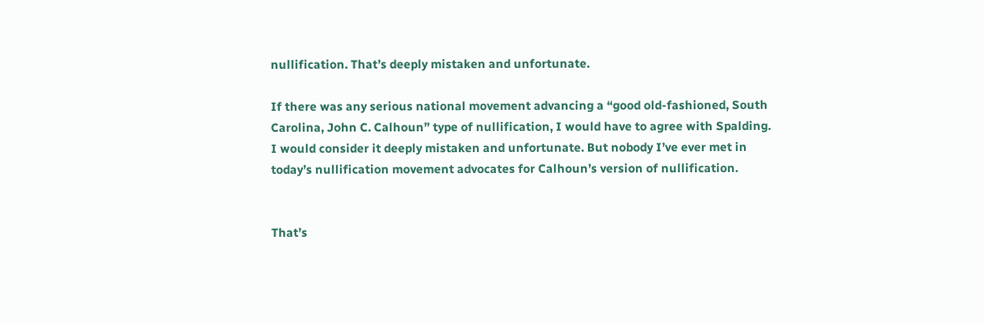nullification. That’s deeply mistaken and unfortunate.

If there was any serious national movement advancing a “good old-fashioned, South Carolina, John C. Calhoun” type of nullification, I would have to agree with Spalding. I would consider it deeply mistaken and unfortunate. But nobody I’ve ever met in today’s nullification movement advocates for Calhoun’s version of nullification.


That’s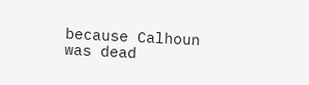because Calhoun was dead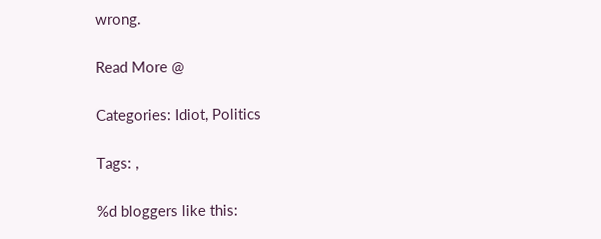wrong.

Read More @

Categories: Idiot, Politics

Tags: ,

%d bloggers like this: